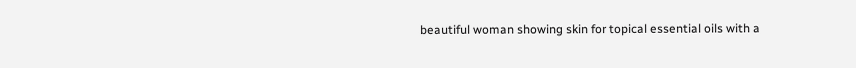beautiful woman showing skin for topical essential oils with a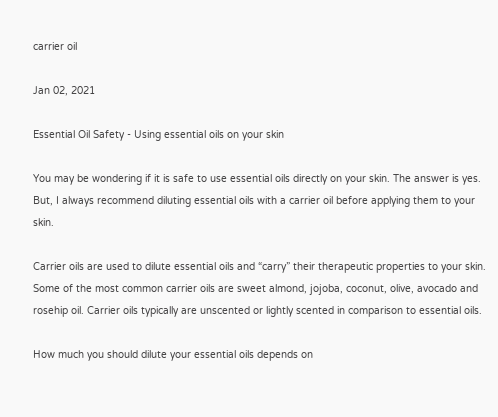carrier oil

Jan 02, 2021

Essential Oil Safety - Using essential oils on your skin

You may be wondering if it is safe to use essential oils directly on your skin. The answer is yes. But, I always recommend diluting essential oils with a carrier oil before applying them to your skin.

Carrier oils are used to dilute essential oils and “carry” their therapeutic properties to your skin. Some of the most common carrier oils are sweet almond, jojoba, coconut, olive, avocado and rosehip oil. Carrier oils typically are unscented or lightly scented in comparison to essential oils.

How much you should dilute your essential oils depends on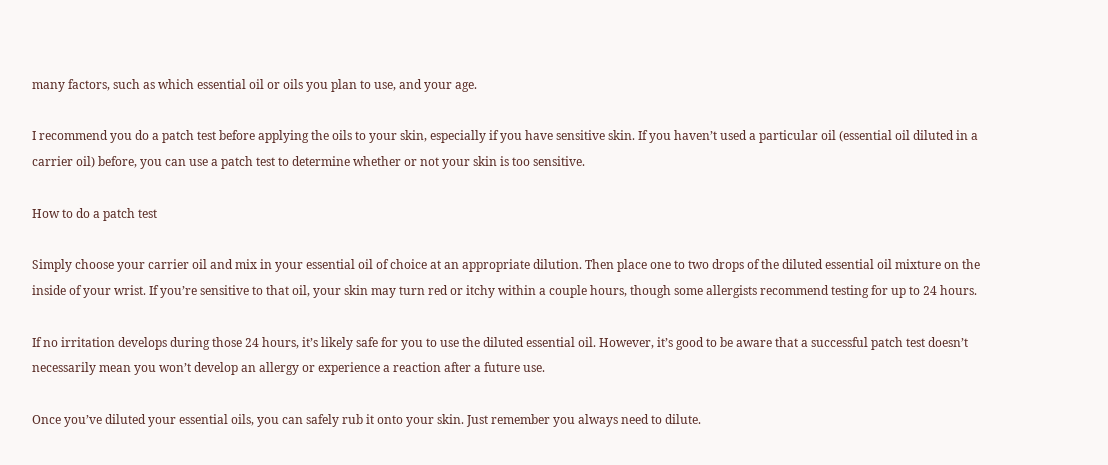many factors, such as which essential oil or oils you plan to use, and your age.

I recommend you do a patch test before applying the oils to your skin, especially if you have sensitive skin. If you haven’t used a particular oil (essential oil diluted in a carrier oil) before, you can use a patch test to determine whether or not your skin is too sensitive.

How to do a patch test

Simply choose your carrier oil and mix in your essential oil of choice at an appropriate dilution. Then place one to two drops of the diluted essential oil mixture on the inside of your wrist. If you’re sensitive to that oil, your skin may turn red or itchy within a couple hours, though some allergists recommend testing for up to 24 hours.

If no irritation develops during those 24 hours, it’s likely safe for you to use the diluted essential oil. However, it’s good to be aware that a successful patch test doesn’t necessarily mean you won’t develop an allergy or experience a reaction after a future use.

Once you’ve diluted your essential oils, you can safely rub it onto your skin. Just remember you always need to dilute.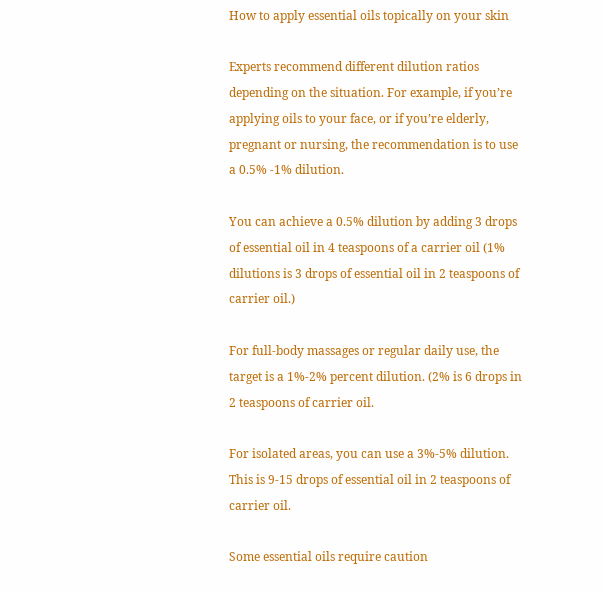How to apply essential oils topically on your skin

Experts recommend different dilution ratios depending on the situation. For example, if you’re applying oils to your face, or if you’re elderly, pregnant or nursing, the recommendation is to use a 0.5% -1% dilution.

You can achieve a 0.5% dilution by adding 3 drops of essential oil in 4 teaspoons of a carrier oil (1% dilutions is 3 drops of essential oil in 2 teaspoons of carrier oil.)

For full-body massages or regular daily use, the target is a 1%-2% percent dilution. (2% is 6 drops in 2 teaspoons of carrier oil.

For isolated areas, you can use a 3%-5% dilution. This is 9-15 drops of essential oil in 2 teaspoons of carrier oil.

Some essential oils require caution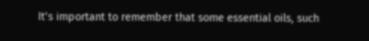It’s important to remember that some essential oils, such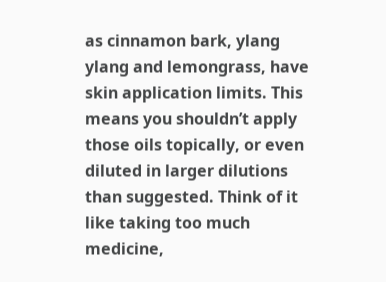as cinnamon bark, ylang ylang and lemongrass, have skin application limits. This means you shouldn’t apply those oils topically, or even diluted in larger dilutions than suggested. Think of it like taking too much medicine,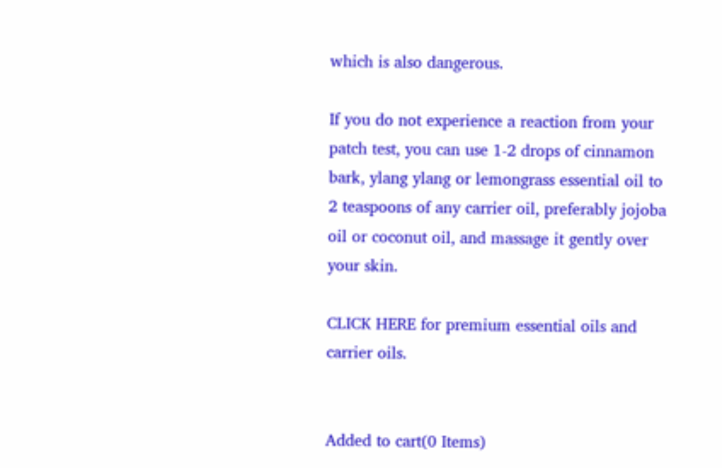which is also dangerous.

If you do not experience a reaction from your patch test, you can use 1-2 drops of cinnamon bark, ylang ylang or lemongrass essential oil to 2 teaspoons of any carrier oil, preferably jojoba oil or coconut oil, and massage it gently over your skin.

CLICK HERE for premium essential oils and carrier oils.


Added to cart(0 Items)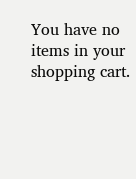You have no items in your shopping cart.